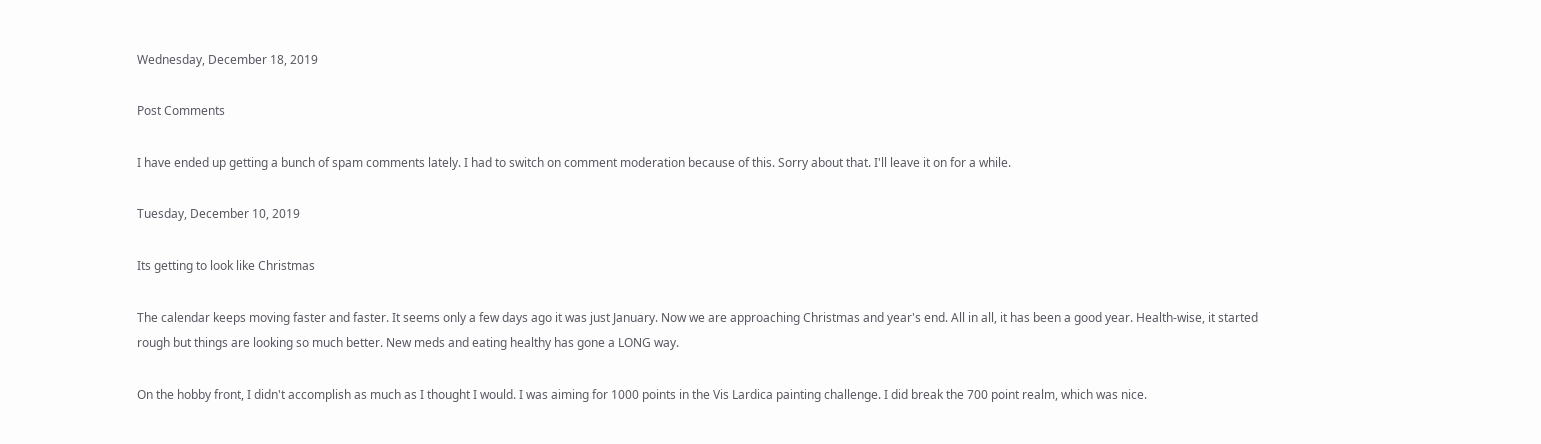Wednesday, December 18, 2019

Post Comments

I have ended up getting a bunch of spam comments lately. I had to switch on comment moderation because of this. Sorry about that. I'll leave it on for a while.

Tuesday, December 10, 2019

Its getting to look like Christmas

The calendar keeps moving faster and faster. It seems only a few days ago it was just January. Now we are approaching Christmas and year's end. All in all, it has been a good year. Health-wise, it started rough but things are looking so much better. New meds and eating healthy has gone a LONG way.

On the hobby front, I didn't accomplish as much as I thought I would. I was aiming for 1000 points in the Vis Lardica painting challenge. I did break the 700 point realm, which was nice.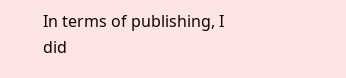In terms of publishing, I did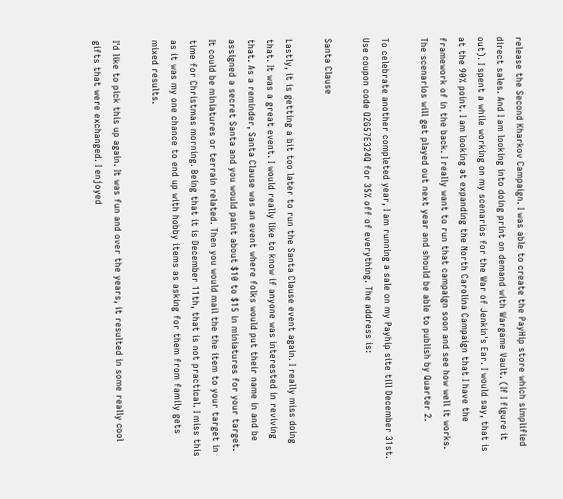release the Second Kharkov Campaign. I was able to create the PayHip store which simplified direct sales. And I am looking into doing print on demand with Wargame Vault. (If I figure it out). I spent a while working on my scenarios for the War of Jenkin's Ear. I would say, that is at the 90% point. I am looking at expanding the North Carolina Campaign that I have the framework of in the back. I really want to run that campaign soon and see how well it works. The scenarios will get played out next year and should be able to publish by Quarter 2.

To celebrate another completed year, I am running a sale on my Payhip site till December 31st. Use coupon code OZG57E324Q for 35% off of everything. The address is:

Santa Clause

Lastly, it is getting a bit too later to run the Santa Clause event again. I really miss doing that. It was a great event. I would really like to know if anyone was interested in reviving that. As a reminder, Santa Clause was an event where folks would put their name in and be assigned a secret Santa and you would paint about $10 to $15 in miniatures for your target. It could be miniatures or terrain related. Then you would mail the the item to your target in time for Christmas morning. Being that it is December 11th, that is not practical. I miss this as it was my one chance to end up with hobby items as asking for them from family gets mixed results.

I'd like to pick this up again. It was fun and over the years, it resulted in some really cool gifts that were exchanged. I enjoyed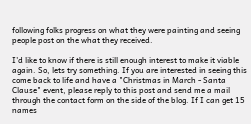following folks progress on what they were painting and seeing people post on the what they received.

I'd like to know if there is still enough interest to make it viable again. So, lets try something. If you are interested in seeing this come back to life and have a "Christmas in March - Santa Clause" event, please reply to this post and send me a mail through the contact form on the side of the blog. If I can get 15 names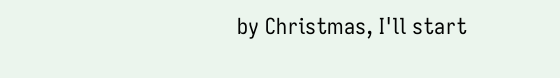by Christmas, I'll start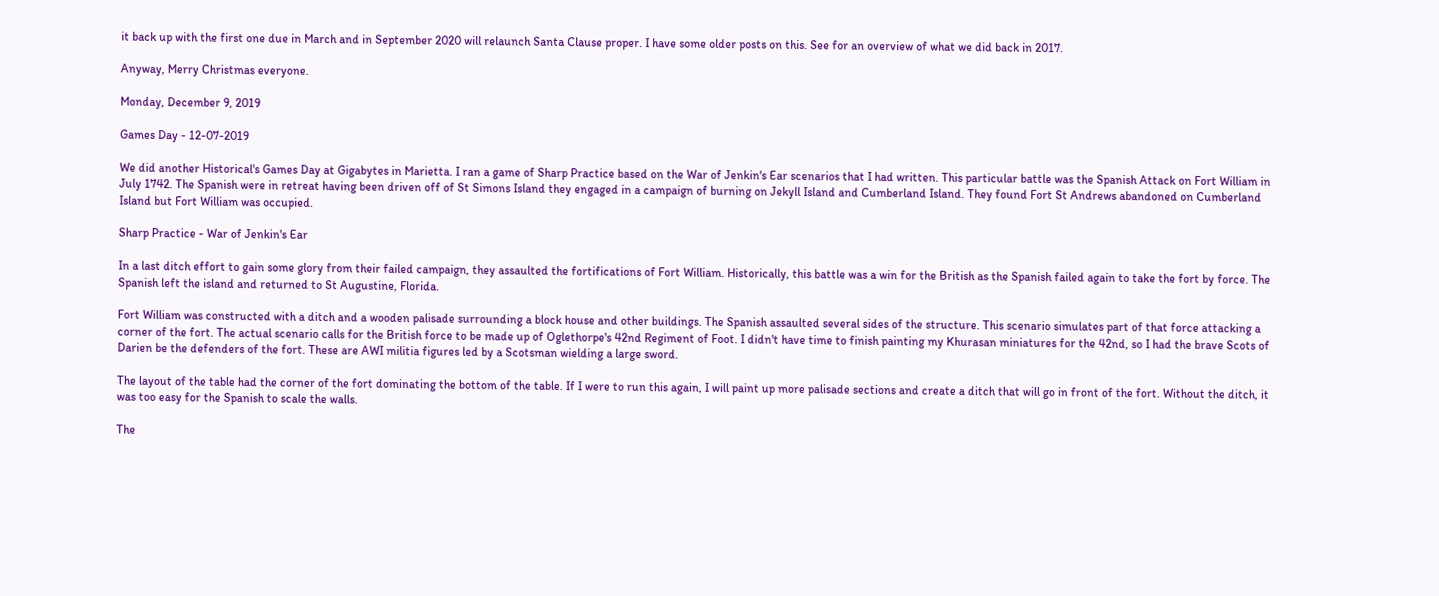it back up with the first one due in March and in September 2020 will relaunch Santa Clause proper. I have some older posts on this. See for an overview of what we did back in 2017.

Anyway, Merry Christmas everyone.

Monday, December 9, 2019

Games Day - 12-07-2019

We did another Historical's Games Day at Gigabytes in Marietta. I ran a game of Sharp Practice based on the War of Jenkin's Ear scenarios that I had written. This particular battle was the Spanish Attack on Fort William in July 1742. The Spanish were in retreat having been driven off of St Simons Island they engaged in a campaign of burning on Jekyll Island and Cumberland Island. They found Fort St Andrews abandoned on Cumberland Island but Fort William was occupied.

Sharp Practice - War of Jenkin's Ear

In a last ditch effort to gain some glory from their failed campaign, they assaulted the fortifications of Fort William. Historically, this battle was a win for the British as the Spanish failed again to take the fort by force. The Spanish left the island and returned to St Augustine, Florida.

Fort William was constructed with a ditch and a wooden palisade surrounding a block house and other buildings. The Spanish assaulted several sides of the structure. This scenario simulates part of that force attacking a corner of the fort. The actual scenario calls for the British force to be made up of Oglethorpe's 42nd Regiment of Foot. I didn't have time to finish painting my Khurasan miniatures for the 42nd, so I had the brave Scots of Darien be the defenders of the fort. These are AWI militia figures led by a Scotsman wielding a large sword.

The layout of the table had the corner of the fort dominating the bottom of the table. If I were to run this again, I will paint up more palisade sections and create a ditch that will go in front of the fort. Without the ditch, it was too easy for the Spanish to scale the walls.

The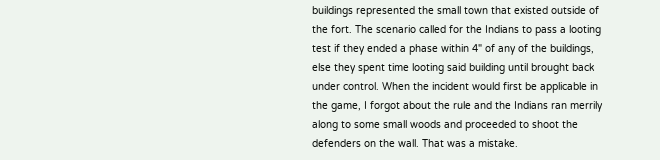buildings represented the small town that existed outside of the fort. The scenario called for the Indians to pass a looting test if they ended a phase within 4" of any of the buildings, else they spent time looting said building until brought back under control. When the incident would first be applicable in the game, I forgot about the rule and the Indians ran merrily along to some small woods and proceeded to shoot the defenders on the wall. That was a mistake.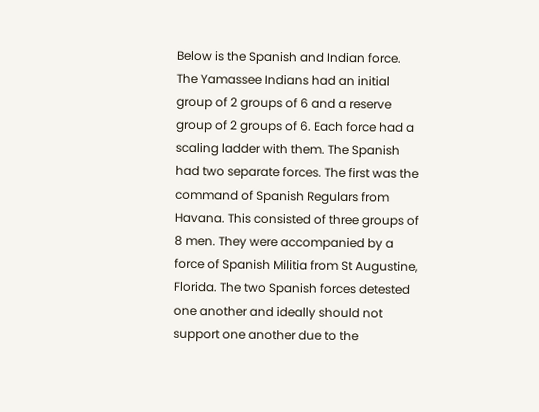Below is the Spanish and Indian force. The Yamassee Indians had an initial group of 2 groups of 6 and a reserve group of 2 groups of 6. Each force had a scaling ladder with them. The Spanish had two separate forces. The first was the command of Spanish Regulars from Havana. This consisted of three groups of 8 men. They were accompanied by a force of Spanish Militia from St Augustine, Florida. The two Spanish forces detested one another and ideally should not support one another due to the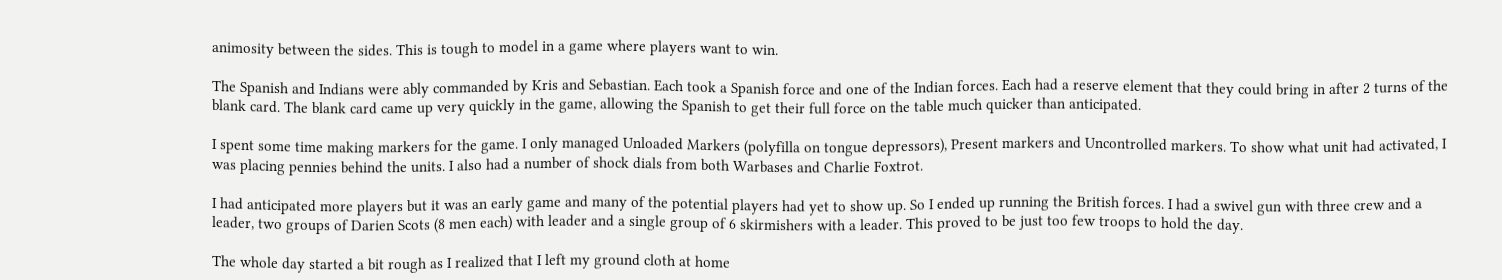animosity between the sides. This is tough to model in a game where players want to win.

The Spanish and Indians were ably commanded by Kris and Sebastian. Each took a Spanish force and one of the Indian forces. Each had a reserve element that they could bring in after 2 turns of the blank card. The blank card came up very quickly in the game, allowing the Spanish to get their full force on the table much quicker than anticipated.

I spent some time making markers for the game. I only managed Unloaded Markers (polyfilla on tongue depressors), Present markers and Uncontrolled markers. To show what unit had activated, I was placing pennies behind the units. I also had a number of shock dials from both Warbases and Charlie Foxtrot.

I had anticipated more players but it was an early game and many of the potential players had yet to show up. So I ended up running the British forces. I had a swivel gun with three crew and a leader, two groups of Darien Scots (8 men each) with leader and a single group of 6 skirmishers with a leader. This proved to be just too few troops to hold the day.

The whole day started a bit rough as I realized that I left my ground cloth at home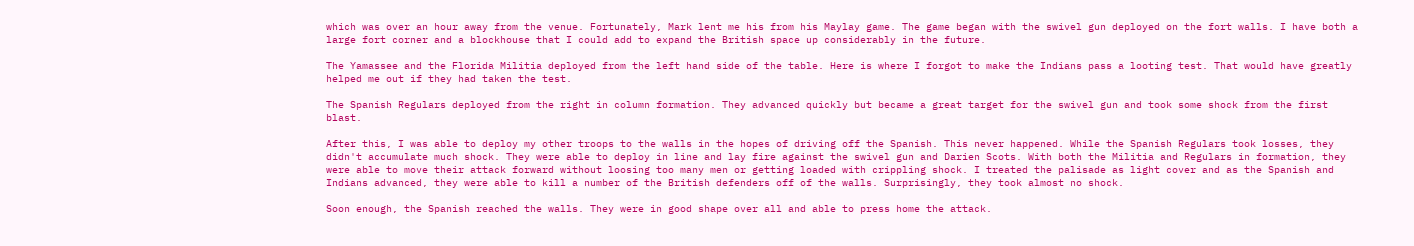which was over an hour away from the venue. Fortunately, Mark lent me his from his Maylay game. The game began with the swivel gun deployed on the fort walls. I have both a large fort corner and a blockhouse that I could add to expand the British space up considerably in the future.

The Yamassee and the Florida Militia deployed from the left hand side of the table. Here is where I forgot to make the Indians pass a looting test. That would have greatly helped me out if they had taken the test.

The Spanish Regulars deployed from the right in column formation. They advanced quickly but became a great target for the swivel gun and took some shock from the first blast.

After this, I was able to deploy my other troops to the walls in the hopes of driving off the Spanish. This never happened. While the Spanish Regulars took losses, they didn't accumulate much shock. They were able to deploy in line and lay fire against the swivel gun and Darien Scots. With both the Militia and Regulars in formation, they were able to move their attack forward without loosing too many men or getting loaded with crippling shock. I treated the palisade as light cover and as the Spanish and Indians advanced, they were able to kill a number of the British defenders off of the walls. Surprisingly, they took almost no shock.

Soon enough, the Spanish reached the walls. They were in good shape over all and able to press home the attack.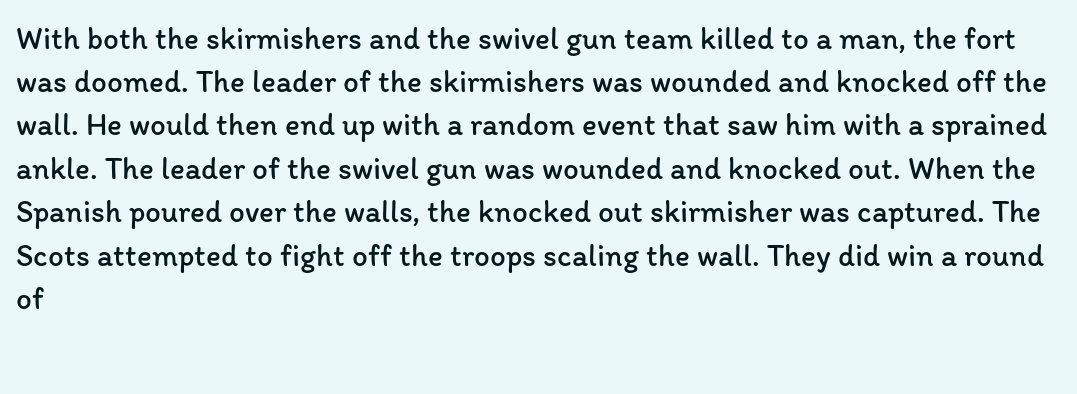With both the skirmishers and the swivel gun team killed to a man, the fort was doomed. The leader of the skirmishers was wounded and knocked off the wall. He would then end up with a random event that saw him with a sprained ankle. The leader of the swivel gun was wounded and knocked out. When the Spanish poured over the walls, the knocked out skirmisher was captured. The Scots attempted to fight off the troops scaling the wall. They did win a round of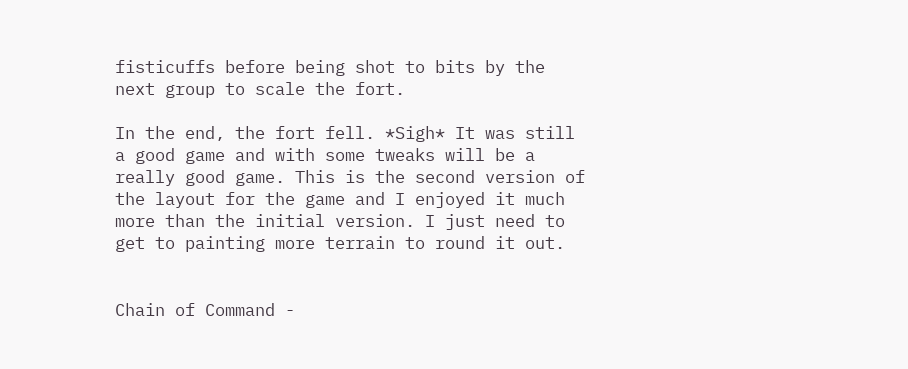fisticuffs before being shot to bits by the next group to scale the fort.

In the end, the fort fell. *Sigh* It was still a good game and with some tweaks will be a really good game. This is the second version of the layout for the game and I enjoyed it much more than the initial version. I just need to get to painting more terrain to round it out.


Chain of Command -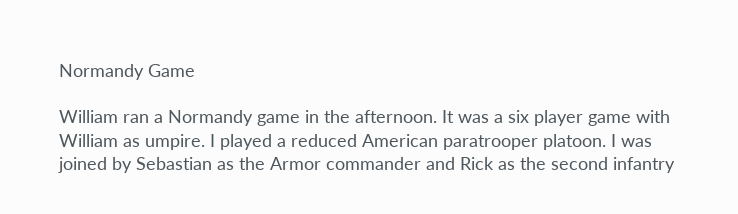Normandy Game

William ran a Normandy game in the afternoon. It was a six player game with William as umpire. I played a reduced American paratrooper platoon. I was joined by Sebastian as the Armor commander and Rick as the second infantry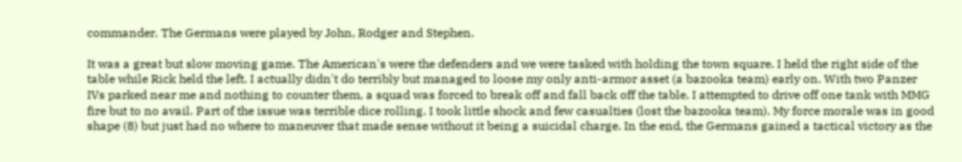commander. The Germans were played by John, Rodger and Stephen.

It was a great but slow moving game. The American's were the defenders and we were tasked with holding the town square. I held the right side of the table while Rick held the left. I actually didn't do terribly but managed to loose my only anti-armor asset (a bazooka team) early on. With two Panzer IVs parked near me and nothing to counter them, a squad was forced to break off and fall back off the table. I attempted to drive off one tank with MMG fire but to no avail. Part of the issue was terrible dice rolling. I took little shock and few casualties (lost the bazooka team). My force morale was in good shape (8) but just had no where to maneuver that made sense without it being a suicidal charge. In the end, the Germans gained a tactical victory as the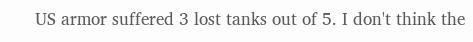US armor suffered 3 lost tanks out of 5. I don't think the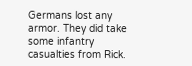Germans lost any armor. They did take some infantry casualties from Rick.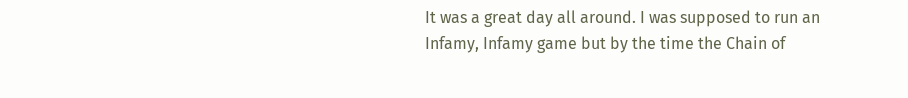It was a great day all around. I was supposed to run an Infamy, Infamy game but by the time the Chain of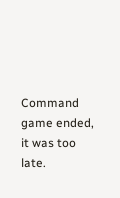Command game ended, it was too late.